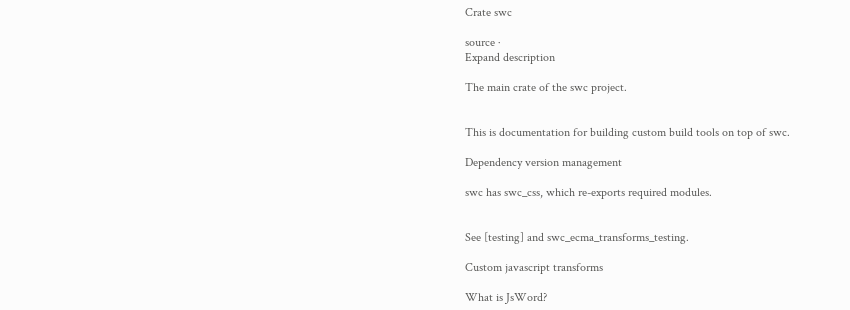Crate swc

source ·
Expand description

The main crate of the swc project.


This is documentation for building custom build tools on top of swc.

Dependency version management

swc has swc_css, which re-exports required modules.


See [testing] and swc_ecma_transforms_testing.

Custom javascript transforms

What is JsWord?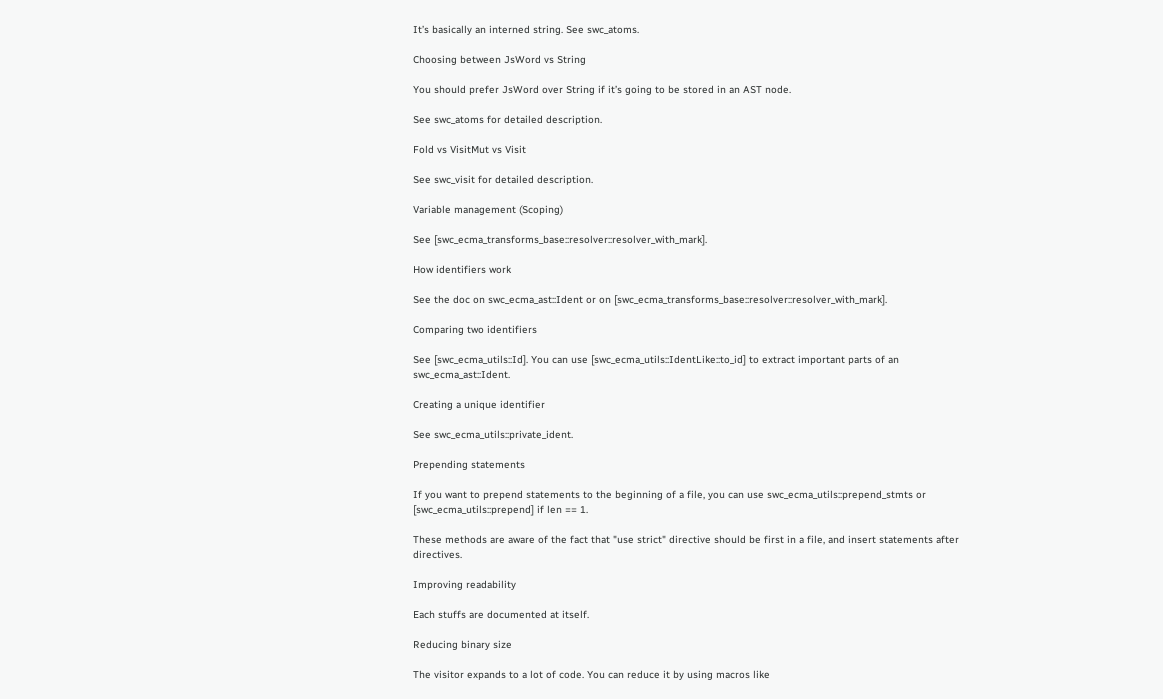It’s basically an interned string. See swc_atoms.

Choosing between JsWord vs String

You should prefer JsWord over String if it’s going to be stored in an AST node.

See swc_atoms for detailed description.

Fold vs VisitMut vs Visit

See swc_visit for detailed description.

Variable management (Scoping)

See [swc_ecma_transforms_base::resolver::resolver_with_mark].

How identifiers work

See the doc on swc_ecma_ast::Ident or on [swc_ecma_transforms_base::resolver::resolver_with_mark].

Comparing two identifiers

See [swc_ecma_utils::Id]. You can use [swc_ecma_utils::IdentLike::to_id] to extract important parts of an swc_ecma_ast::Ident.

Creating a unique identifier

See swc_ecma_utils::private_ident.

Prepending statements

If you want to prepend statements to the beginning of a file, you can use swc_ecma_utils::prepend_stmts or [swc_ecma_utils::prepend] if len == 1.

These methods are aware of the fact that "use strict" directive should be first in a file, and insert statements after directives.

Improving readability

Each stuffs are documented at itself.

Reducing binary size

The visitor expands to a lot of code. You can reduce it by using macros like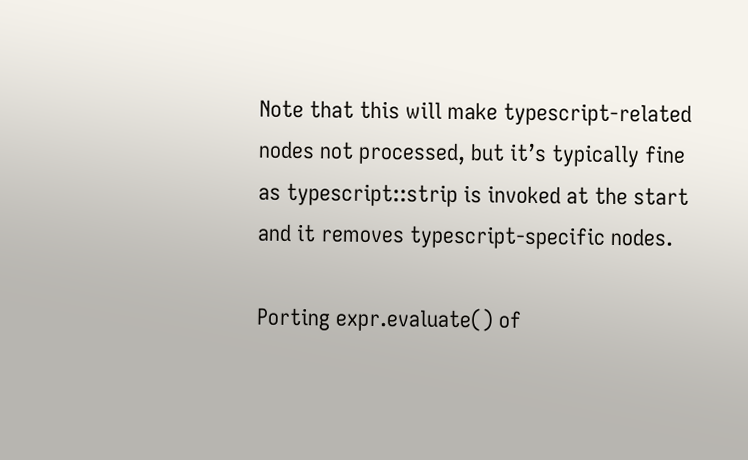Note that this will make typescript-related nodes not processed, but it’s typically fine as typescript::strip is invoked at the start and it removes typescript-specific nodes.

Porting expr.evaluate() of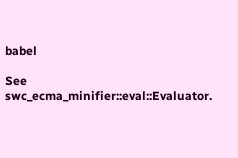babel

See swc_ecma_minifier::eval::Evaluator.